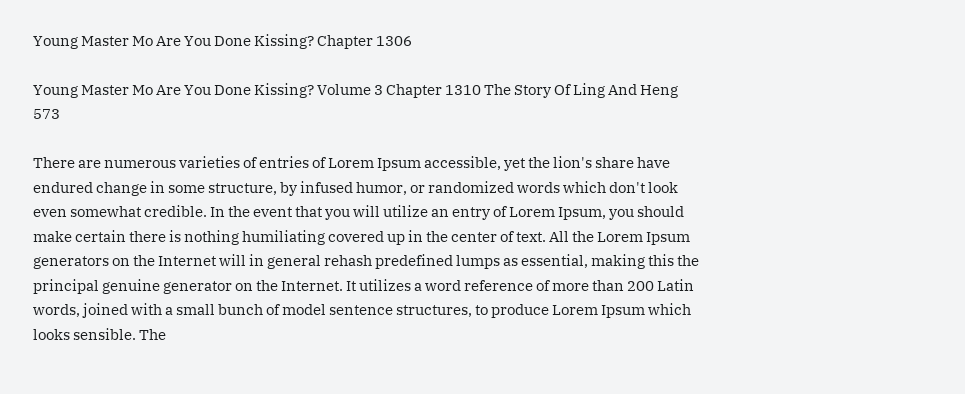Young Master Mo Are You Done Kissing? Chapter 1306

Young Master Mo Are You Done Kissing? Volume 3 Chapter 1310 The Story Of Ling And Heng 573

There are numerous varieties of entries of Lorem Ipsum accessible, yet the lion's share have endured change in some structure, by infused humor, or randomized words which don't look even somewhat credible. In the event that you will utilize an entry of Lorem Ipsum, you should make certain there is nothing humiliating covered up in the center of text. All the Lorem Ipsum generators on the Internet will in general rehash predefined lumps as essential, making this the principal genuine generator on the Internet. It utilizes a word reference of more than 200 Latin words, joined with a small bunch of model sentence structures, to produce Lorem Ipsum which looks sensible. The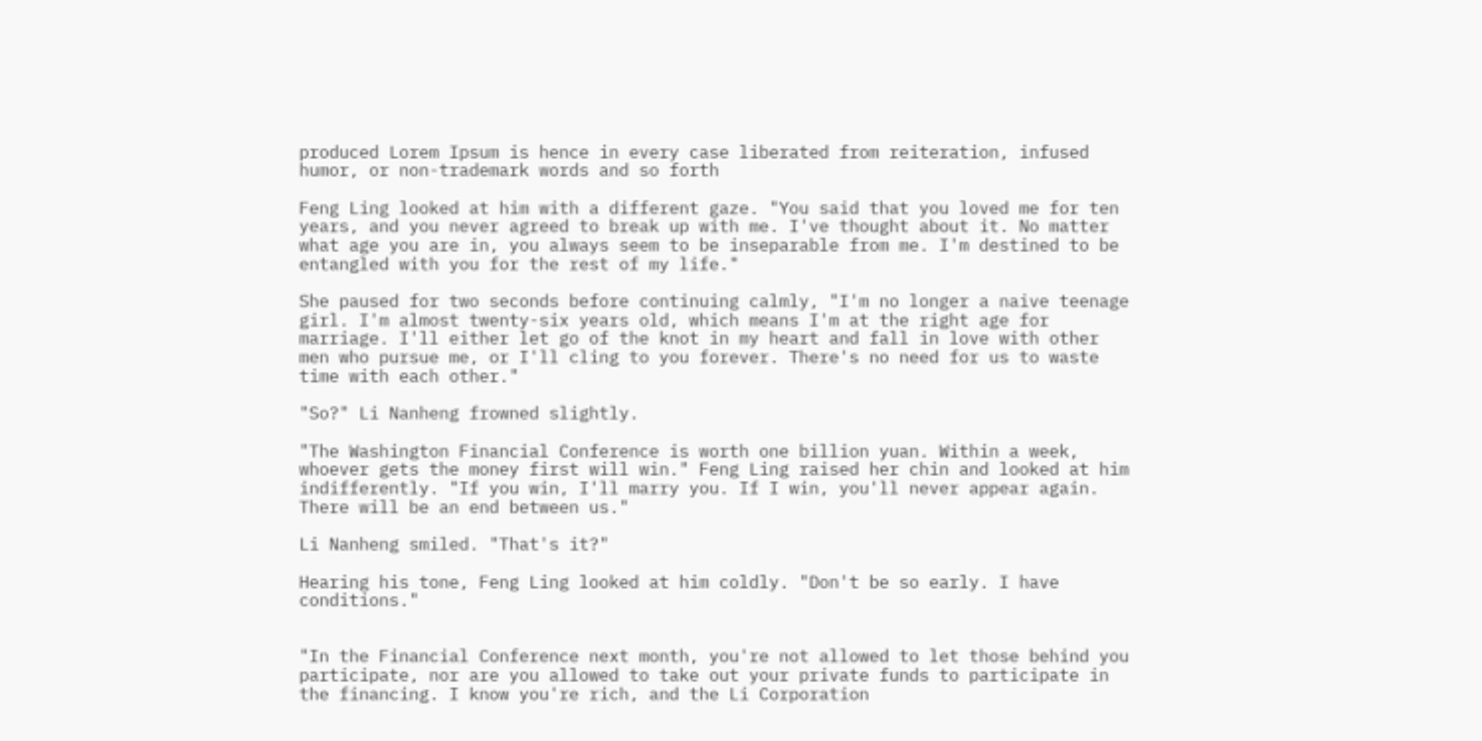produced Lorem Ipsum is hence in every case liberated from reiteration, infused humor, or non-trademark words and so forth

Feng Ling looked at him with a different gaze. "You said that you loved me for ten years, and you never agreed to break up with me. I've thought about it. No matter what age you are in, you always seem to be inseparable from me. I'm destined to be entangled with you for the rest of my life."

She paused for two seconds before continuing calmly, "I'm no longer a naive teenage girl. I'm almost twenty-six years old, which means I'm at the right age for marriage. I'll either let go of the knot in my heart and fall in love with other men who pursue me, or I'll cling to you forever. There's no need for us to waste time with each other."

"So?" Li Nanheng frowned slightly.

"The Washington Financial Conference is worth one billion yuan. Within a week, whoever gets the money first will win." Feng Ling raised her chin and looked at him indifferently. "If you win, I'll marry you. If I win, you'll never appear again. There will be an end between us."

Li Nanheng smiled. "That's it?"

Hearing his tone, Feng Ling looked at him coldly. "Don't be so early. I have conditions."


"In the Financial Conference next month, you're not allowed to let those behind you participate, nor are you allowed to take out your private funds to participate in the financing. I know you're rich, and the Li Corporation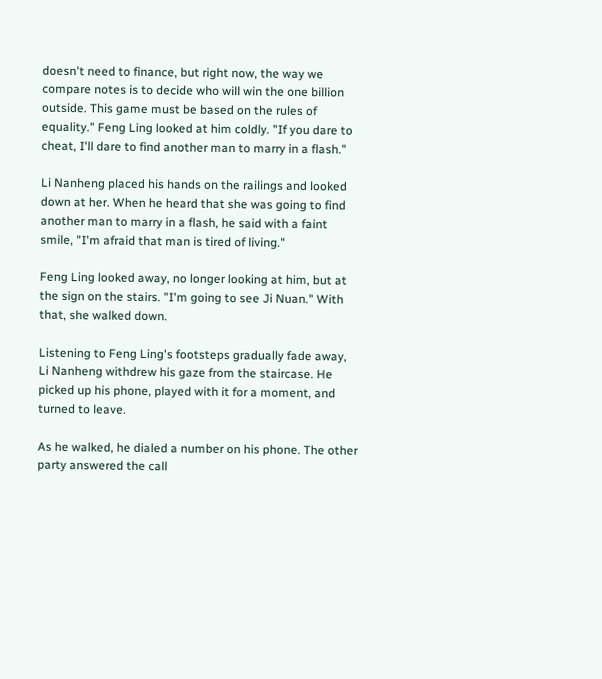doesn't need to finance, but right now, the way we compare notes is to decide who will win the one billion outside. This game must be based on the rules of equality." Feng Ling looked at him coldly. "If you dare to cheat, I'll dare to find another man to marry in a flash."

Li Nanheng placed his hands on the railings and looked down at her. When he heard that she was going to find another man to marry in a flash, he said with a faint smile, "I'm afraid that man is tired of living."

Feng Ling looked away, no longer looking at him, but at the sign on the stairs. "I'm going to see Ji Nuan." With that, she walked down.

Listening to Feng Ling's footsteps gradually fade away, Li Nanheng withdrew his gaze from the staircase. He picked up his phone, played with it for a moment, and turned to leave.

As he walked, he dialed a number on his phone. The other party answered the call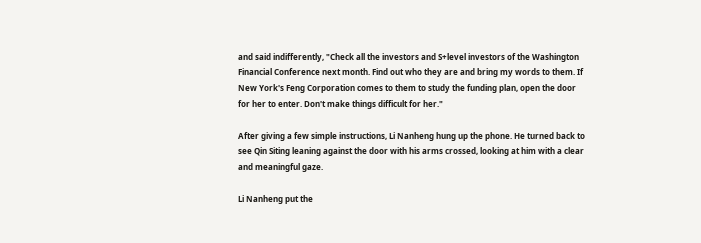and said indifferently, "Check all the investors and S+level investors of the Washington Financial Conference next month. Find out who they are and bring my words to them. If New York's Feng Corporation comes to them to study the funding plan, open the door for her to enter. Don't make things difficult for her."

After giving a few simple instructions, Li Nanheng hung up the phone. He turned back to see Qin Siting leaning against the door with his arms crossed, looking at him with a clear and meaningful gaze.

Li Nanheng put the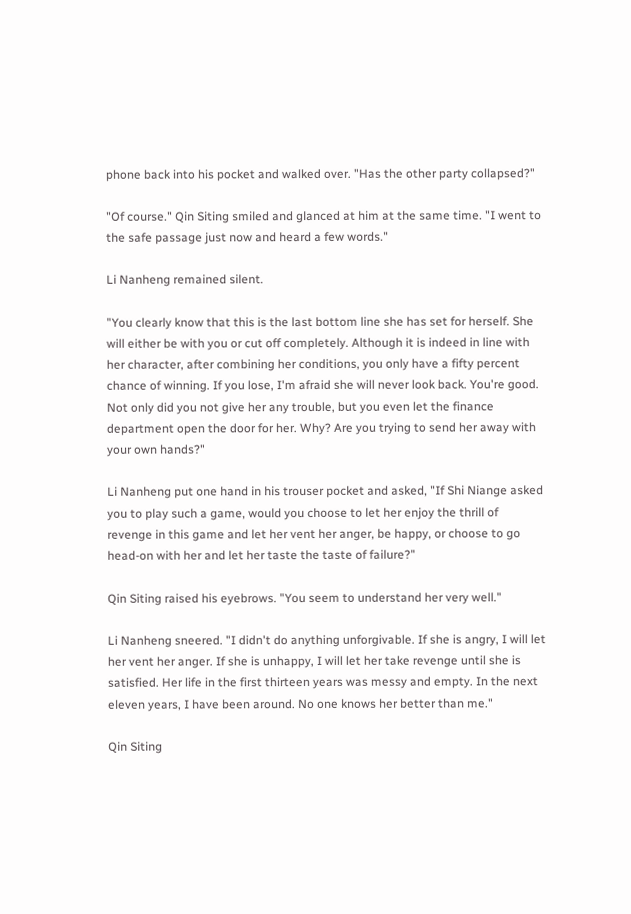phone back into his pocket and walked over. "Has the other party collapsed?"

"Of course." Qin Siting smiled and glanced at him at the same time. "I went to the safe passage just now and heard a few words."

Li Nanheng remained silent.

"You clearly know that this is the last bottom line she has set for herself. She will either be with you or cut off completely. Although it is indeed in line with her character, after combining her conditions, you only have a fifty percent chance of winning. If you lose, I'm afraid she will never look back. You're good. Not only did you not give her any trouble, but you even let the finance department open the door for her. Why? Are you trying to send her away with your own hands?"

Li Nanheng put one hand in his trouser pocket and asked, "If Shi Niange asked you to play such a game, would you choose to let her enjoy the thrill of revenge in this game and let her vent her anger, be happy, or choose to go head-on with her and let her taste the taste of failure?"

Qin Siting raised his eyebrows. "You seem to understand her very well."

Li Nanheng sneered. "I didn't do anything unforgivable. If she is angry, I will let her vent her anger. If she is unhappy, I will let her take revenge until she is satisfied. Her life in the first thirteen years was messy and empty. In the next eleven years, I have been around. No one knows her better than me."

Qin Siting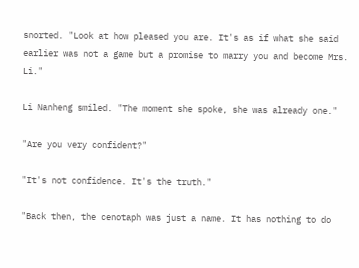snorted. "Look at how pleased you are. It's as if what she said earlier was not a game but a promise to marry you and become Mrs. Li."

Li Nanheng smiled. "The moment she spoke, she was already one."

"Are you very confident?"

"It's not confidence. It's the truth."

"Back then, the cenotaph was just a name. It has nothing to do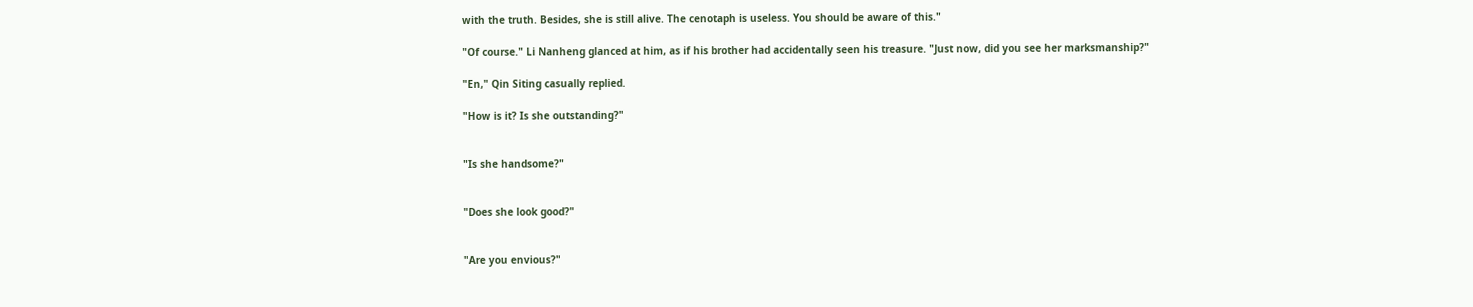with the truth. Besides, she is still alive. The cenotaph is useless. You should be aware of this."

"Of course." Li Nanheng glanced at him, as if his brother had accidentally seen his treasure. "Just now, did you see her marksmanship?"

"En," Qin Siting casually replied.

"How is it? Is she outstanding?"


"Is she handsome?"


"Does she look good?"


"Are you envious?"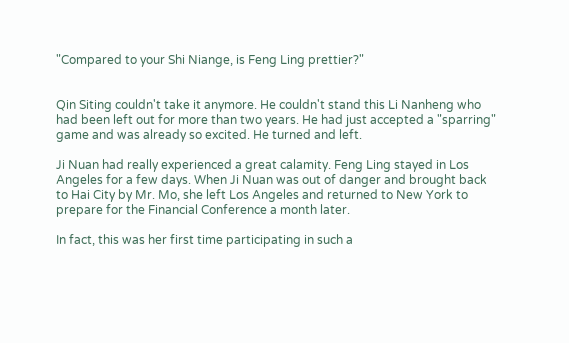"Compared to your Shi Niange, is Feng Ling prettier?"


Qin Siting couldn't take it anymore. He couldn't stand this Li Nanheng who had been left out for more than two years. He had just accepted a "sparring" game and was already so excited. He turned and left.

Ji Nuan had really experienced a great calamity. Feng Ling stayed in Los Angeles for a few days. When Ji Nuan was out of danger and brought back to Hai City by Mr. Mo, she left Los Angeles and returned to New York to prepare for the Financial Conference a month later.

In fact, this was her first time participating in such a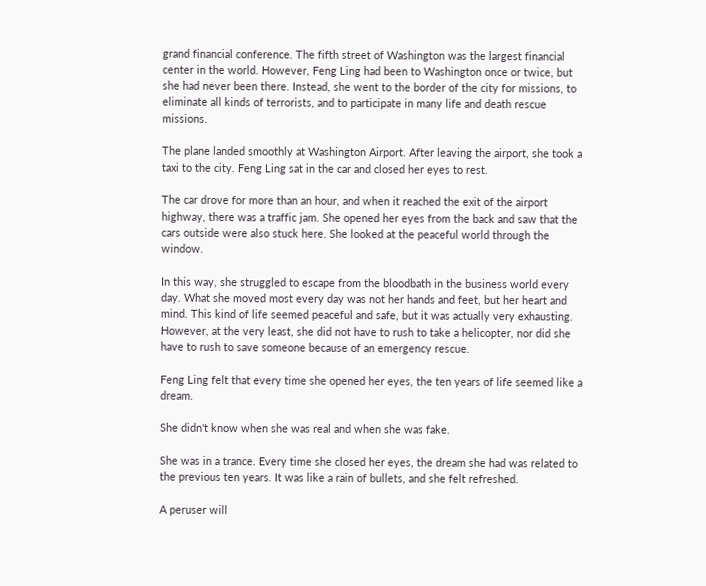grand financial conference. The fifth street of Washington was the largest financial center in the world. However, Feng Ling had been to Washington once or twice, but she had never been there. Instead, she went to the border of the city for missions, to eliminate all kinds of terrorists, and to participate in many life and death rescue missions.

The plane landed smoothly at Washington Airport. After leaving the airport, she took a taxi to the city. Feng Ling sat in the car and closed her eyes to rest.

The car drove for more than an hour, and when it reached the exit of the airport highway, there was a traffic jam. She opened her eyes from the back and saw that the cars outside were also stuck here. She looked at the peaceful world through the window.

In this way, she struggled to escape from the bloodbath in the business world every day. What she moved most every day was not her hands and feet, but her heart and mind. This kind of life seemed peaceful and safe, but it was actually very exhausting. However, at the very least, she did not have to rush to take a helicopter, nor did she have to rush to save someone because of an emergency rescue.

Feng Ling felt that every time she opened her eyes, the ten years of life seemed like a dream.

She didn't know when she was real and when she was fake.

She was in a trance. Every time she closed her eyes, the dream she had was related to the previous ten years. It was like a rain of bullets, and she felt refreshed.

A peruser will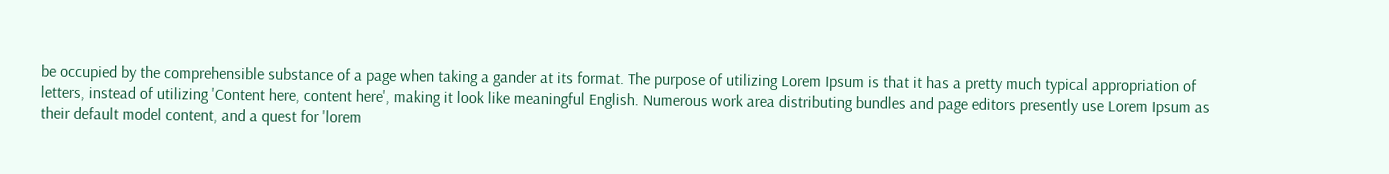be occupied by the comprehensible substance of a page when taking a gander at its format. The purpose of utilizing Lorem Ipsum is that it has a pretty much typical appropriation of letters, instead of utilizing 'Content here, content here', making it look like meaningful English. Numerous work area distributing bundles and page editors presently use Lorem Ipsum as their default model content, and a quest for 'lorem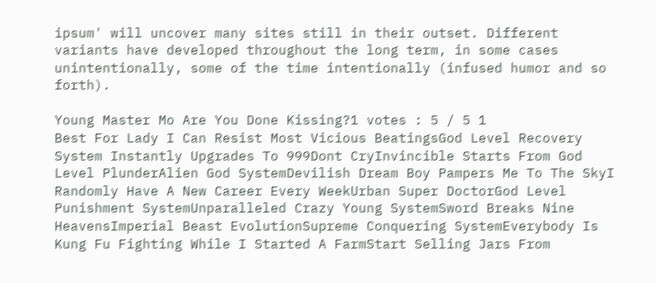ipsum' will uncover many sites still in their outset. Different variants have developed throughout the long term, in some cases unintentionally, some of the time intentionally (infused humor and so forth).

Young Master Mo Are You Done Kissing?1 votes : 5 / 5 1
Best For Lady I Can Resist Most Vicious BeatingsGod Level Recovery System Instantly Upgrades To 999Dont CryInvincible Starts From God Level PlunderAlien God SystemDevilish Dream Boy Pampers Me To The SkyI Randomly Have A New Career Every WeekUrban Super DoctorGod Level Punishment SystemUnparalleled Crazy Young SystemSword Breaks Nine HeavensImperial Beast EvolutionSupreme Conquering SystemEverybody Is Kung Fu Fighting While I Started A FarmStart Selling Jars From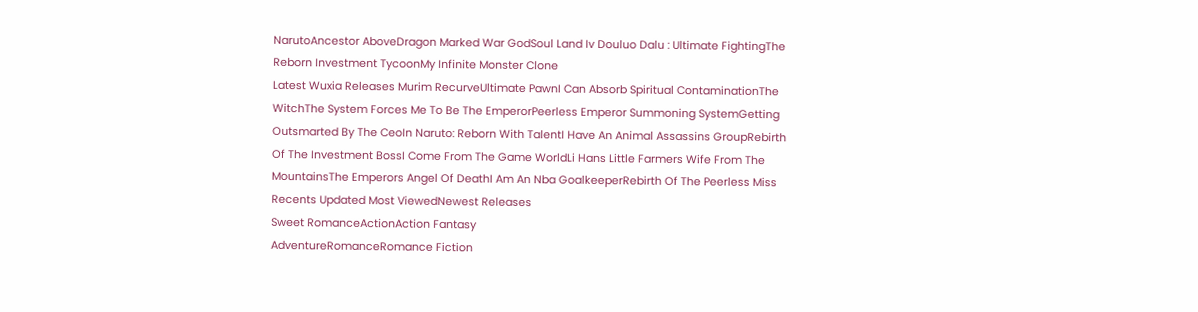NarutoAncestor AboveDragon Marked War GodSoul Land Iv Douluo Dalu : Ultimate FightingThe Reborn Investment TycoonMy Infinite Monster Clone
Latest Wuxia Releases Murim RecurveUltimate PawnI Can Absorb Spiritual ContaminationThe WitchThe System Forces Me To Be The EmperorPeerless Emperor Summoning SystemGetting Outsmarted By The CeoIn Naruto: Reborn With TalentI Have An Animal Assassins GroupRebirth Of The Investment BossI Come From The Game WorldLi Hans Little Farmers Wife From The MountainsThe Emperors Angel Of DeathI Am An Nba GoalkeeperRebirth Of The Peerless Miss
Recents Updated Most ViewedNewest Releases
Sweet RomanceActionAction Fantasy
AdventureRomanceRomance Fiction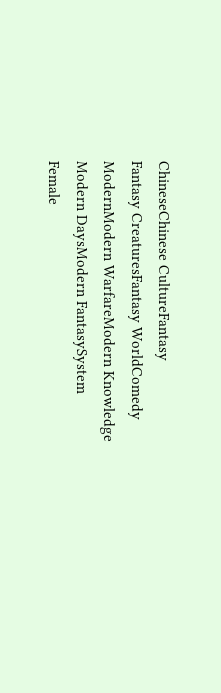ChineseChinese CultureFantasy
Fantasy CreaturesFantasy WorldComedy
ModernModern WarfareModern Knowledge
Modern DaysModern FantasySystem
Female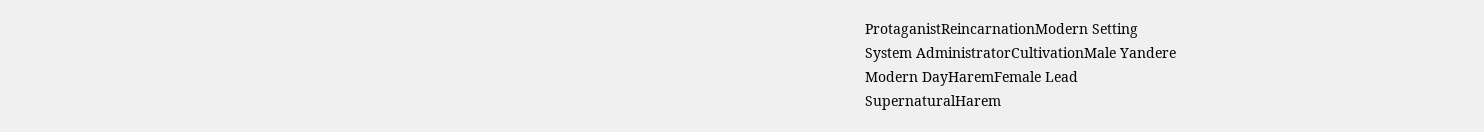ProtaganistReincarnationModern Setting
System AdministratorCultivationMale Yandere
Modern DayHaremFemale Lead
SupernaturalHarem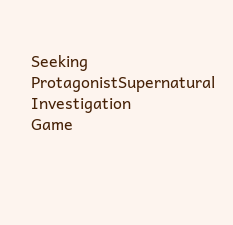Seeking ProtagonistSupernatural Investigation
Game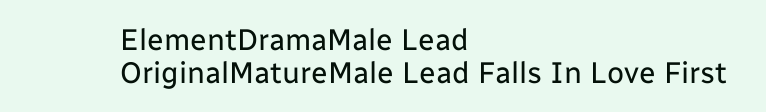ElementDramaMale Lead
OriginalMatureMale Lead Falls In Love First